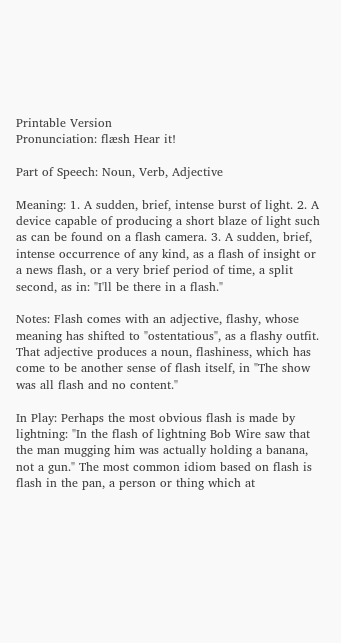Printable Version
Pronunciation: flæsh Hear it!

Part of Speech: Noun, Verb, Adjective

Meaning: 1. A sudden, brief, intense burst of light. 2. A device capable of producing a short blaze of light such as can be found on a flash camera. 3. A sudden, brief, intense occurrence of any kind, as a flash of insight or a news flash, or a very brief period of time, a split second, as in: "I'll be there in a flash."

Notes: Flash comes with an adjective, flashy, whose meaning has shifted to "ostentatious", as a flashy outfit. That adjective produces a noun, flashiness, which has come to be another sense of flash itself, in "The show was all flash and no content."

In Play: Perhaps the most obvious flash is made by lightning: "In the flash of lightning Bob Wire saw that the man mugging him was actually holding a banana, not a gun." The most common idiom based on flash is flash in the pan, a person or thing which at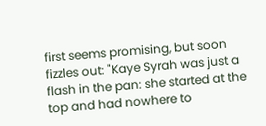first seems promising, but soon fizzles out: "Kaye Syrah was just a flash in the pan: she started at the top and had nowhere to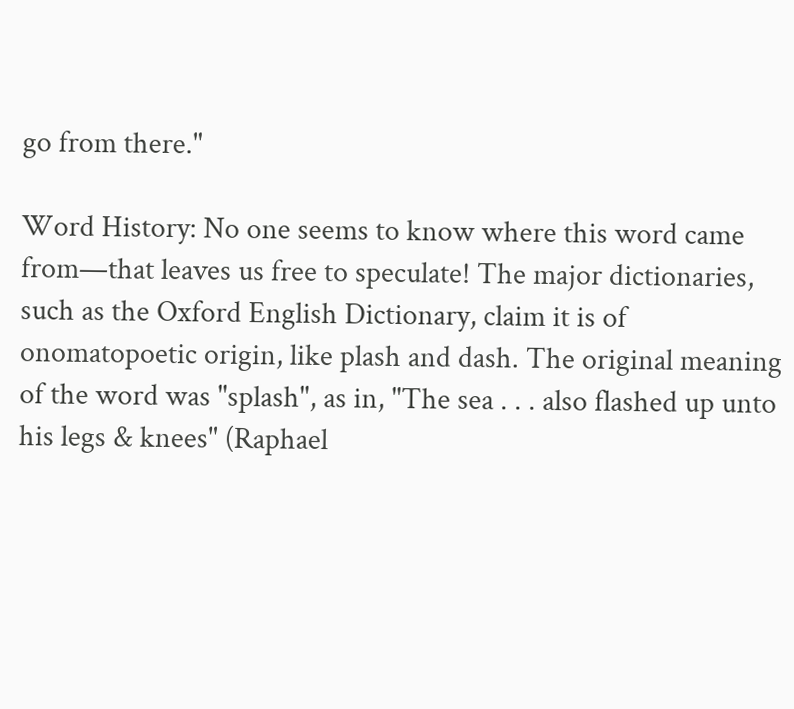go from there."

Word History: No one seems to know where this word came from—that leaves us free to speculate! The major dictionaries, such as the Oxford English Dictionary, claim it is of onomatopoetic origin, like plash and dash. The original meaning of the word was "splash", as in, "The sea . . . also flashed up unto his legs & knees" (Raphael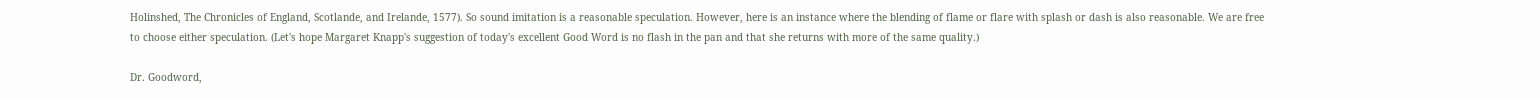Holinshed, The Chronicles of England, Scotlande, and Irelande, 1577). So sound imitation is a reasonable speculation. However, here is an instance where the blending of flame or flare with splash or dash is also reasonable. We are free to choose either speculation. (Let's hope Margaret Knapp's suggestion of today's excellent Good Word is no flash in the pan and that she returns with more of the same quality.)

Dr. Goodword,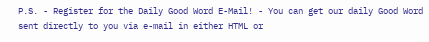P.S. - Register for the Daily Good Word E-Mail! - You can get our daily Good Word sent directly to you via e-mail in either HTML or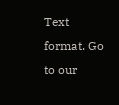Text format. Go to our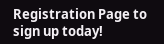Registration Page to sign up today!